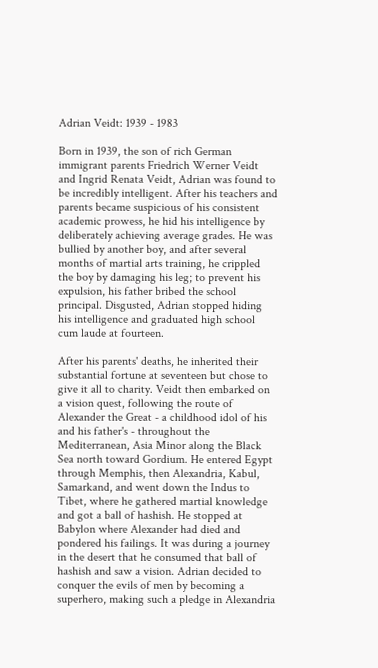Adrian Veidt: 1939 - 1983

Born in 1939, the son of rich German immigrant parents Friedrich Werner Veidt and Ingrid Renata Veidt, Adrian was found to be incredibly intelligent. After his teachers and parents became suspicious of his consistent academic prowess, he hid his intelligence by deliberately achieving average grades. He was bullied by another boy, and after several months of martial arts training, he crippled the boy by damaging his leg; to prevent his expulsion, his father bribed the school principal. Disgusted, Adrian stopped hiding his intelligence and graduated high school cum laude at fourteen.

After his parents' deaths, he inherited their substantial fortune at seventeen but chose to give it all to charity. Veidt then embarked on a vision quest, following the route of Alexander the Great - a childhood idol of his and his father's - throughout the Mediterranean, Asia Minor along the Black Sea north toward Gordium. He entered Egypt through Memphis, then Alexandria, Kabul, Samarkand, and went down the Indus to Tibet, where he gathered martial knowledge and got a ball of hashish. He stopped at Babylon where Alexander had died and pondered his failings. It was during a journey in the desert that he consumed that ball of hashish and saw a vision. Adrian decided to conquer the evils of men by becoming a superhero, making such a pledge in Alexandria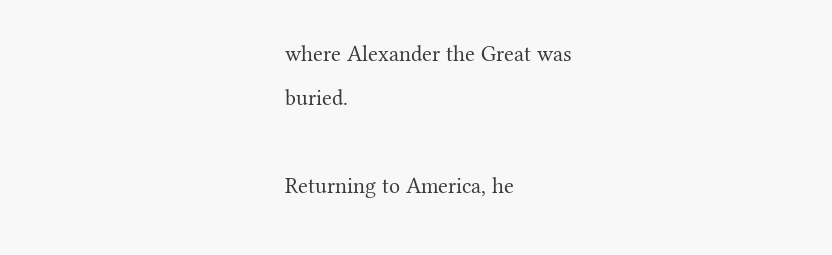where Alexander the Great was buried.

Returning to America, he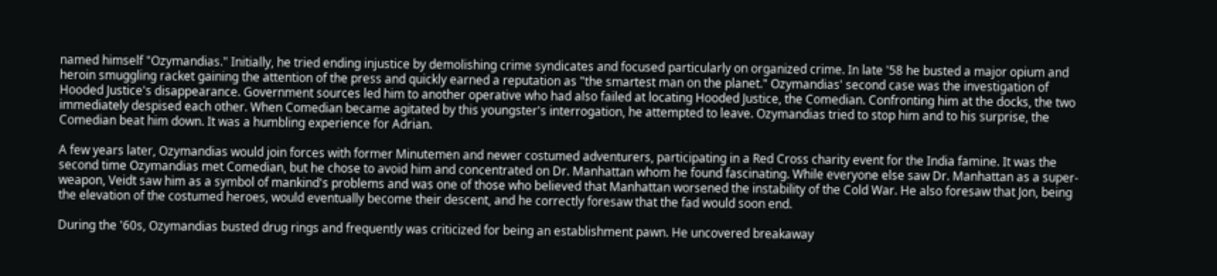named himself "Ozymandias." Initially, he tried ending injustice by demolishing crime syndicates and focused particularly on organized crime. In late '58 he busted a major opium and heroin smuggling racket gaining the attention of the press and quickly earned a reputation as "the smartest man on the planet." Ozymandias' second case was the investigation of Hooded Justice's disappearance. Government sources led him to another operative who had also failed at locating Hooded Justice, the Comedian. Confronting him at the docks, the two immediately despised each other. When Comedian became agitated by this youngster's interrogation, he attempted to leave. Ozymandias tried to stop him and to his surprise, the Comedian beat him down. It was a humbling experience for Adrian.

A few years later, Ozymandias would join forces with former Minutemen and newer costumed adventurers, participating in a Red Cross charity event for the India famine. It was the second time Ozymandias met Comedian, but he chose to avoid him and concentrated on Dr. Manhattan whom he found fascinating. While everyone else saw Dr. Manhattan as a super-weapon, Veidt saw him as a symbol of mankind's problems and was one of those who believed that Manhattan worsened the instability of the Cold War. He also foresaw that Jon, being the elevation of the costumed heroes, would eventually become their descent, and he correctly foresaw that the fad would soon end.

During the '60s, Ozymandias busted drug rings and frequently was criticized for being an establishment pawn. He uncovered breakaway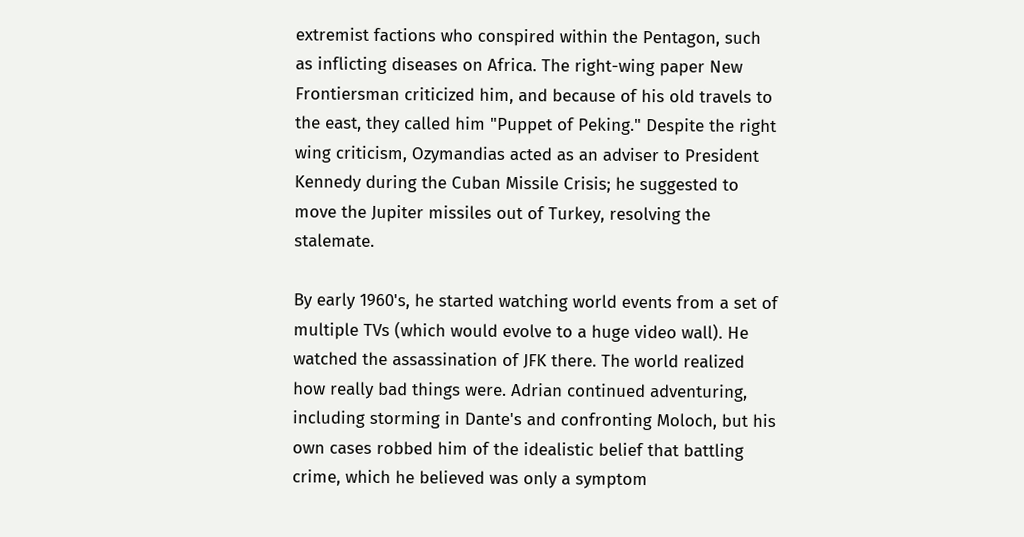extremist factions who conspired within the Pentagon, such as inflicting diseases on Africa. The right-wing paper New Frontiersman criticized him, and because of his old travels to the east, they called him "Puppet of Peking." Despite the right wing criticism, Ozymandias acted as an adviser to President Kennedy during the Cuban Missile Crisis; he suggested to move the Jupiter missiles out of Turkey, resolving the stalemate.

By early 1960's, he started watching world events from a set of multiple TVs (which would evolve to a huge video wall). He watched the assassination of JFK there. The world realized how really bad things were. Adrian continued adventuring, including storming in Dante's and confronting Moloch, but his own cases robbed him of the idealistic belief that battling crime, which he believed was only a symptom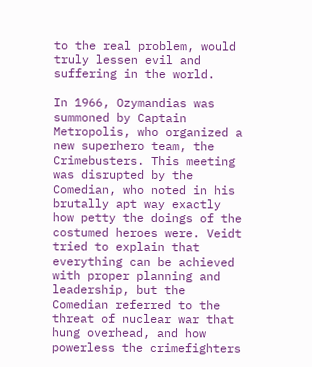to the real problem, would truly lessen evil and suffering in the world.

In 1966, Ozymandias was summoned by Captain Metropolis, who organized a new superhero team, the Crimebusters. This meeting was disrupted by the Comedian, who noted in his brutally apt way exactly how petty the doings of the costumed heroes were. Veidt tried to explain that everything can be achieved with proper planning and leadership, but the Comedian referred to the threat of nuclear war that hung overhead, and how powerless the crimefighters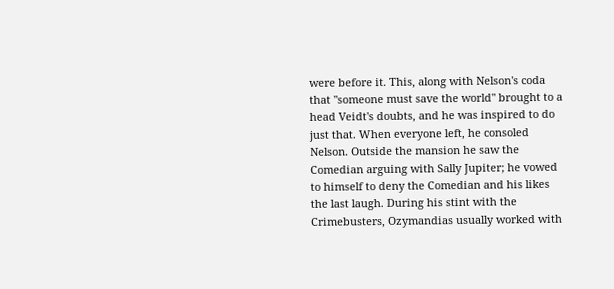were before it. This, along with Nelson's coda that "someone must save the world" brought to a head Veidt's doubts, and he was inspired to do just that. When everyone left, he consoled Nelson. Outside the mansion he saw the Comedian arguing with Sally Jupiter; he vowed to himself to deny the Comedian and his likes the last laugh. During his stint with the Crimebusters, Ozymandias usually worked with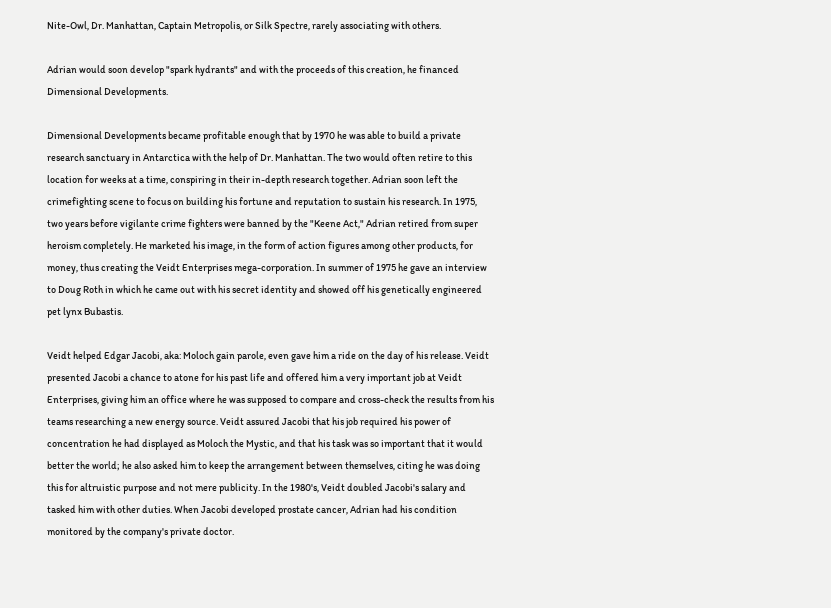Nite-Owl, Dr. Manhattan, Captain Metropolis, or Silk Spectre, rarely associating with others.

Adrian would soon develop "spark hydrants" and with the proceeds of this creation, he financed Dimensional Developments.

Dimensional Developments became profitable enough that by 1970 he was able to build a private research sanctuary in Antarctica with the help of Dr. Manhattan. The two would often retire to this location for weeks at a time, conspiring in their in-depth research together. Adrian soon left the crimefighting scene to focus on building his fortune and reputation to sustain his research. In 1975, two years before vigilante crime fighters were banned by the "Keene Act," Adrian retired from super heroism completely. He marketed his image, in the form of action figures among other products, for money, thus creating the Veidt Enterprises mega-corporation. In summer of 1975 he gave an interview to Doug Roth in which he came out with his secret identity and showed off his genetically engineered pet lynx Bubastis.

Veidt helped Edgar Jacobi, aka: Moloch gain parole, even gave him a ride on the day of his release. Veidt presented Jacobi a chance to atone for his past life and offered him a very important job at Veidt Enterprises, giving him an office where he was supposed to compare and cross-check the results from his teams researching a new energy source. Veidt assured Jacobi that his job required his power of concentration he had displayed as Moloch the Mystic, and that his task was so important that it would better the world; he also asked him to keep the arrangement between themselves, citing he was doing this for altruistic purpose and not mere publicity. In the 1980's, Veidt doubled Jacobi's salary and tasked him with other duties. When Jacobi developed prostate cancer, Adrian had his condition monitored by the company's private doctor.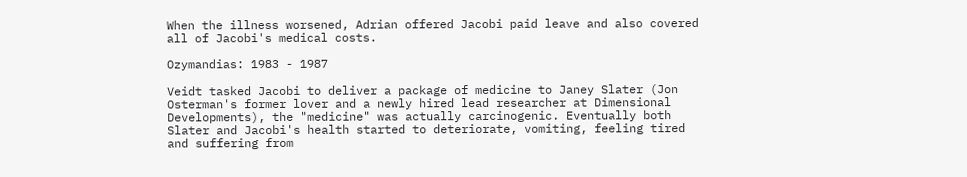When the illness worsened, Adrian offered Jacobi paid leave and also covered all of Jacobi's medical costs.

Ozymandias: 1983 - 1987

Veidt tasked Jacobi to deliver a package of medicine to Janey Slater (Jon Osterman's former lover and a newly hired lead researcher at Dimensional Developments), the "medicine" was actually carcinogenic. Eventually both Slater and Jacobi's health started to deteriorate, vomiting, feeling tired and suffering from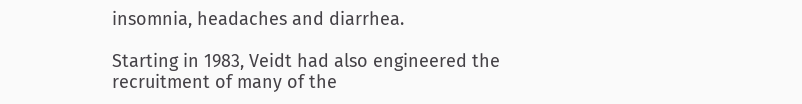insomnia, headaches and diarrhea.

Starting in 1983, Veidt had also engineered the recruitment of many of the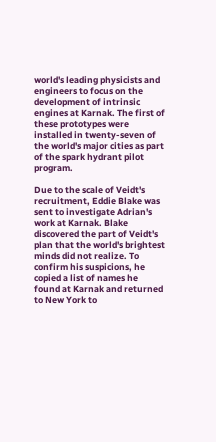world's leading physicists and engineers to focus on the development of intrinsic engines at Karnak. The first of these prototypes were installed in twenty-seven of the world's major cities as part of the spark hydrant pilot program.

Due to the scale of Veidt's recruitment, Eddie Blake was sent to investigate Adrian's work at Karnak. Blake discovered the part of Veidt's plan that the world's brightest minds did not realize. To confirm his suspicions, he copied a list of names he found at Karnak and returned to New York to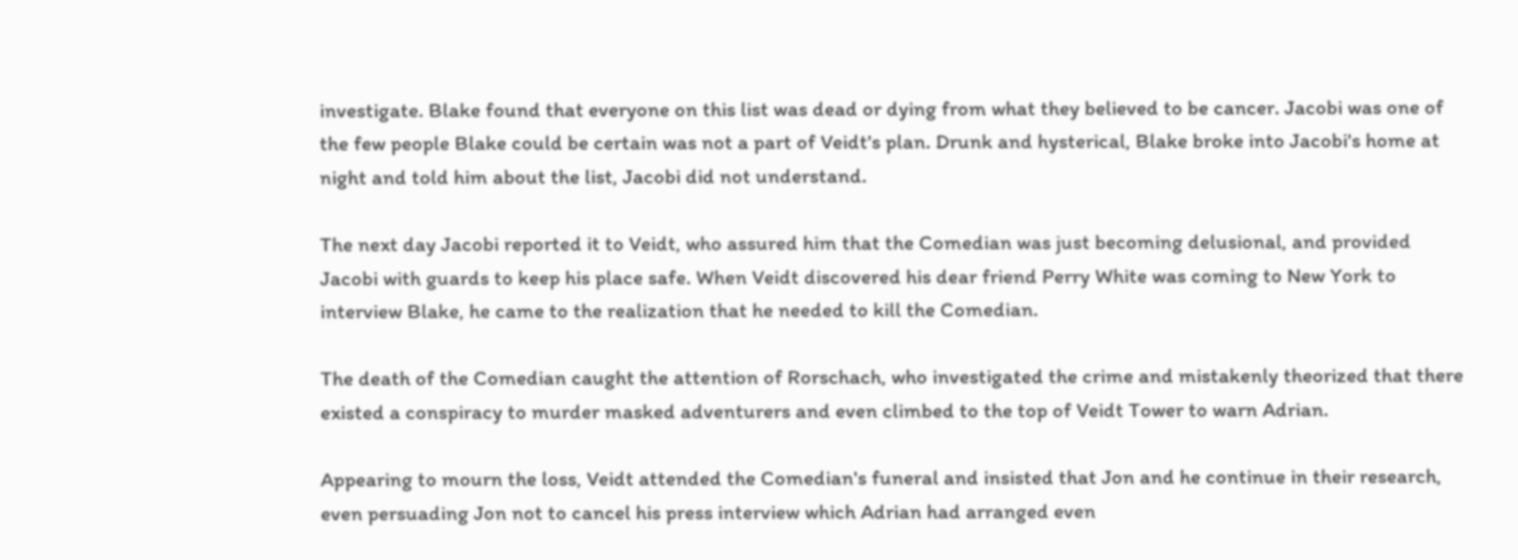investigate. Blake found that everyone on this list was dead or dying from what they believed to be cancer. Jacobi was one of the few people Blake could be certain was not a part of Veidt's plan. Drunk and hysterical, Blake broke into Jacobi's home at night and told him about the list, Jacobi did not understand.

The next day Jacobi reported it to Veidt, who assured him that the Comedian was just becoming delusional, and provided Jacobi with guards to keep his place safe. When Veidt discovered his dear friend Perry White was coming to New York to interview Blake, he came to the realization that he needed to kill the Comedian.

The death of the Comedian caught the attention of Rorschach, who investigated the crime and mistakenly theorized that there existed a conspiracy to murder masked adventurers and even climbed to the top of Veidt Tower to warn Adrian.

Appearing to mourn the loss, Veidt attended the Comedian's funeral and insisted that Jon and he continue in their research, even persuading Jon not to cancel his press interview which Adrian had arranged even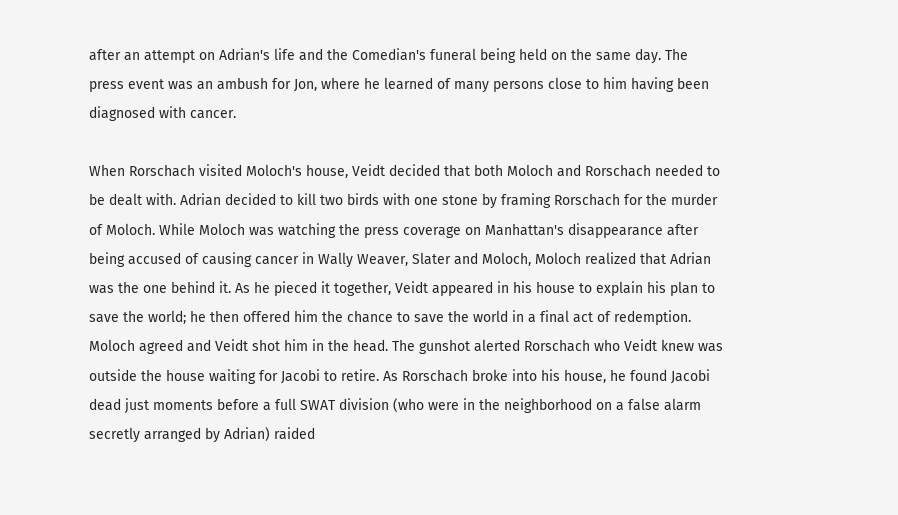after an attempt on Adrian's life and the Comedian's funeral being held on the same day. The press event was an ambush for Jon, where he learned of many persons close to him having been diagnosed with cancer.

When Rorschach visited Moloch's house, Veidt decided that both Moloch and Rorschach needed to be dealt with. Adrian decided to kill two birds with one stone by framing Rorschach for the murder of Moloch. While Moloch was watching the press coverage on Manhattan's disappearance after being accused of causing cancer in Wally Weaver, Slater and Moloch, Moloch realized that Adrian was the one behind it. As he pieced it together, Veidt appeared in his house to explain his plan to save the world; he then offered him the chance to save the world in a final act of redemption. Moloch agreed and Veidt shot him in the head. The gunshot alerted Rorschach who Veidt knew was outside the house waiting for Jacobi to retire. As Rorschach broke into his house, he found Jacobi dead just moments before a full SWAT division (who were in the neighborhood on a false alarm secretly arranged by Adrian) raided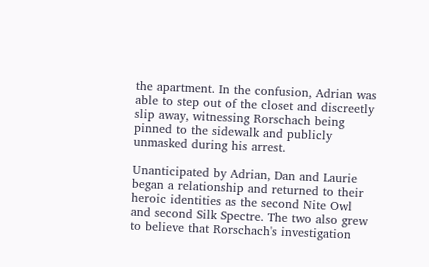the apartment. In the confusion, Adrian was able to step out of the closet and discreetly slip away, witnessing Rorschach being pinned to the sidewalk and publicly unmasked during his arrest.

Unanticipated by Adrian, Dan and Laurie began a relationship and returned to their heroic identities as the second Nite Owl and second Silk Spectre. The two also grew to believe that Rorschach's investigation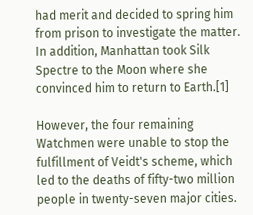had merit and decided to spring him from prison to investigate the matter. In addition, Manhattan took Silk Spectre to the Moon where she convinced him to return to Earth.[1]

However, the four remaining Watchmen were unable to stop the fulfillment of Veidt's scheme, which led to the deaths of fifty-two million people in twenty-seven major cities.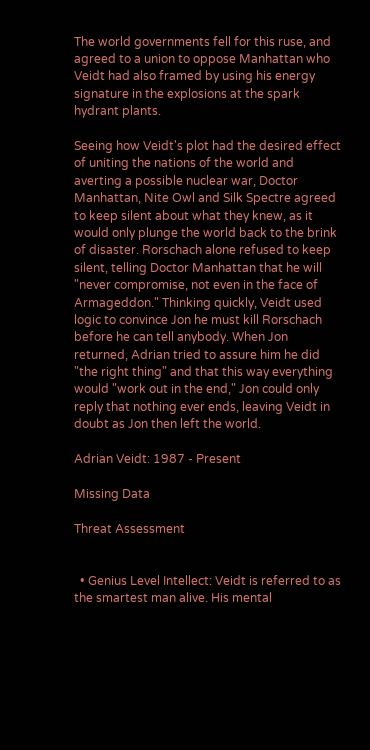The world governments fell for this ruse, and agreed to a union to oppose Manhattan who Veidt had also framed by using his energy signature in the explosions at the spark hydrant plants.

Seeing how Veidt's plot had the desired effect of uniting the nations of the world and averting a possible nuclear war, Doctor Manhattan, Nite Owl and Silk Spectre agreed to keep silent about what they knew, as it would only plunge the world back to the brink of disaster. Rorschach alone refused to keep silent, telling Doctor Manhattan that he will "never compromise, not even in the face of Armageddon." Thinking quickly, Veidt used logic to convince Jon he must kill Rorschach before he can tell anybody. When Jon returned, Adrian tried to assure him he did "the right thing" and that this way everything would "work out in the end," Jon could only reply that nothing ever ends, leaving Veidt in doubt as Jon then left the world.

Adrian Veidt: 1987 - Present

Missing Data

Threat Assessment


  • Genius Level Intellect: Veidt is referred to as the smartest man alive. His mental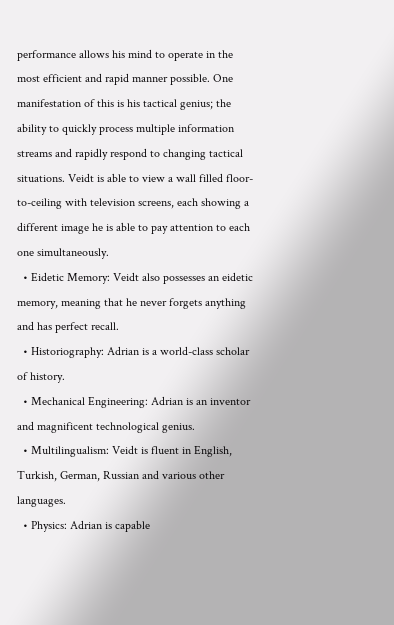performance allows his mind to operate in the most efficient and rapid manner possible. One manifestation of this is his tactical genius; the ability to quickly process multiple information streams and rapidly respond to changing tactical situations. Veidt is able to view a wall filled floor-to-ceiling with television screens, each showing a different image he is able to pay attention to each one simultaneously.
  • Eidetic Memory: Veidt also possesses an eidetic memory, meaning that he never forgets anything and has perfect recall.
  • Historiography: Adrian is a world-class scholar of history.
  • Mechanical Engineering: Adrian is an inventor and magnificent technological genius.
  • Multilingualism: Veidt is fluent in English, Turkish, German, Russian and various other languages.
  • Physics: Adrian is capable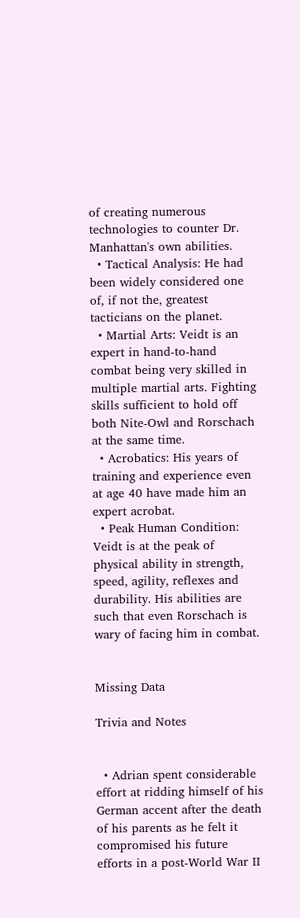of creating numerous technologies to counter Dr. Manhattan's own abilities.
  • Tactical Analysis: He had been widely considered one of, if not the, greatest tacticians on the planet.
  • Martial Arts: Veidt is an expert in hand-to-hand combat being very skilled in multiple martial arts. Fighting skills sufficient to hold off both Nite-Owl and Rorschach at the same time.
  • Acrobatics: His years of training and experience even at age 40 have made him an expert acrobat.
  • Peak Human Condition: Veidt is at the peak of physical ability in strength, speed, agility, reflexes and durability. His abilities are such that even Rorschach is wary of facing him in combat.


Missing Data

Trivia and Notes


  • Adrian spent considerable effort at ridding himself of his German accent after the death of his parents as he felt it compromised his future efforts in a post-World War II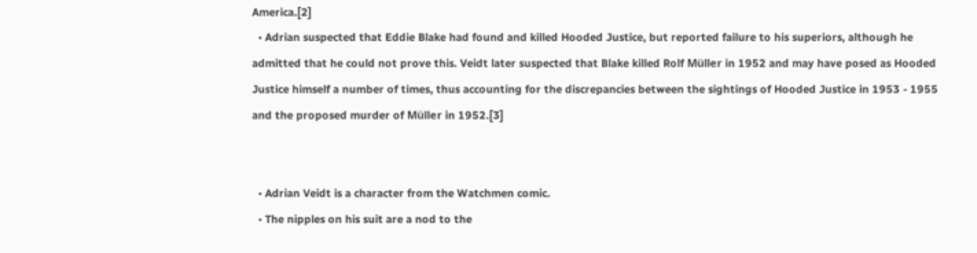America.[2]
  • Adrian suspected that Eddie Blake had found and killed Hooded Justice, but reported failure to his superiors, although he admitted that he could not prove this. Veidt later suspected that Blake killed Rolf Müller in 1952 and may have posed as Hooded Justice himself a number of times, thus accounting for the discrepancies between the sightings of Hooded Justice in 1953 - 1955 and the proposed murder of Müller in 1952.[3]


  • Adrian Veidt is a character from the Watchmen comic.
  • The nipples on his suit are a nod to the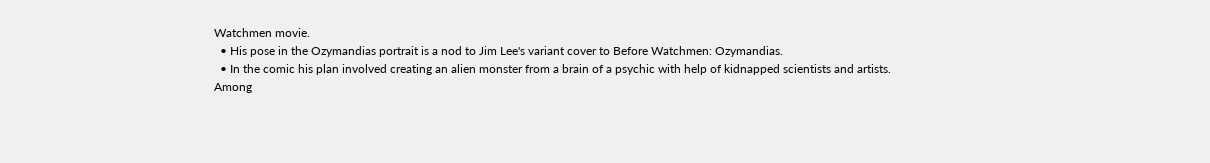Watchmen movie.
  • His pose in the Ozymandias portrait is a nod to Jim Lee's variant cover to Before Watchmen: Ozymandias.
  • In the comic his plan involved creating an alien monster from a brain of a psychic with help of kidnapped scientists and artists. Among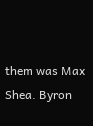them was Max Shea. Byron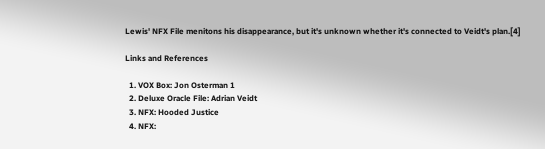Lewis' NFX File menitons his disappearance, but it's unknown whether it's connected to Veidt's plan.[4]

Links and References

  1. VOX Box: Jon Osterman 1
  2. Deluxe Oracle File: Adrian Veidt
  3. NFX: Hooded Justice
  4. NFX: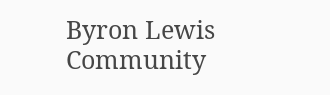Byron Lewis
Community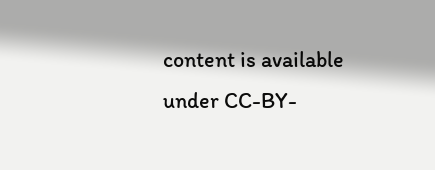content is available under CC-BY-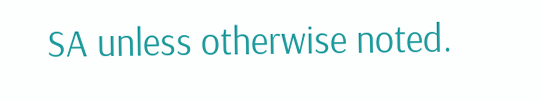SA unless otherwise noted.